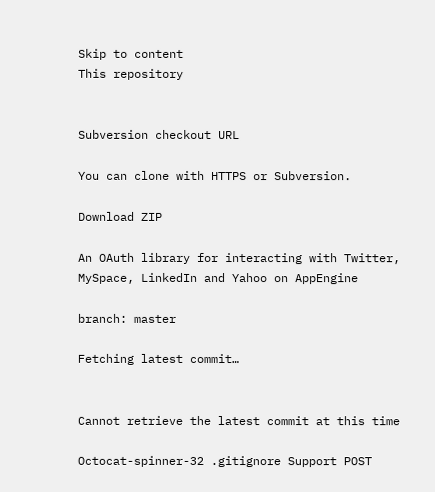Skip to content
This repository


Subversion checkout URL

You can clone with HTTPS or Subversion.

Download ZIP

An OAuth library for interacting with Twitter, MySpace, LinkedIn and Yahoo on AppEngine

branch: master

Fetching latest commit…


Cannot retrieve the latest commit at this time

Octocat-spinner-32 .gitignore Support POST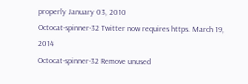properly January 03, 2010
Octocat-spinner-32 Twitter now requires https. March 19, 2014
Octocat-spinner-32 Remove unused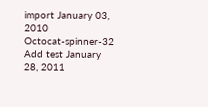import January 03, 2010
Octocat-spinner-32 Add test January 28, 2011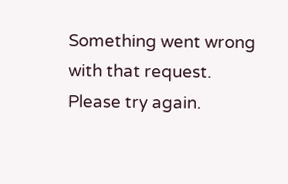Something went wrong with that request. Please try again.